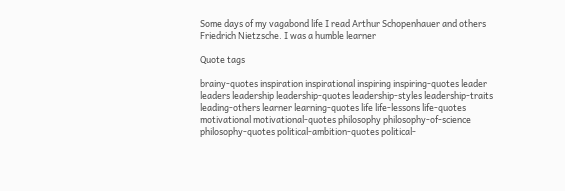Some days of my vagabond life I read Arthur Schopenhauer and others Friedrich Nietzsche. I was a humble learner

Quote tags

brainy-quotes inspiration inspirational inspiring inspiring-quotes leader leaders leadership leadership-quotes leadership-styles leadership-traits leading-others learner learning-quotes life life-lessons life-quotes motivational motivational-quotes philosophy philosophy-of-science philosophy-quotes political-ambition-quotes political-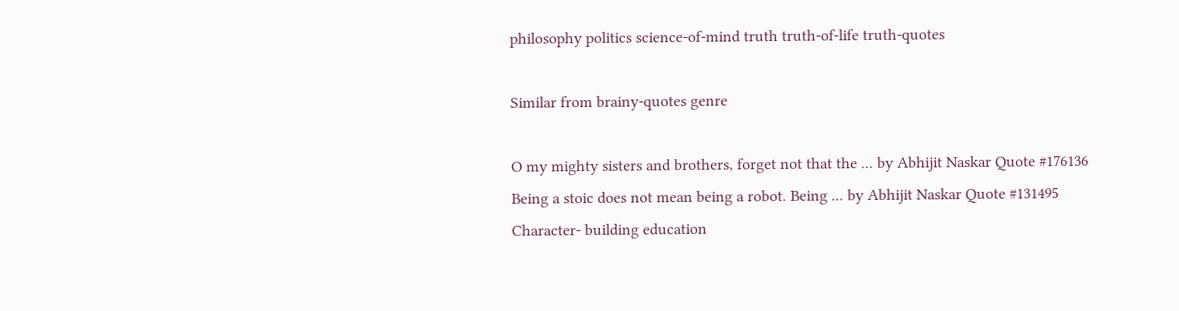philosophy politics science-of-mind truth truth-of-life truth-quotes

Similar from brainy-quotes genre

O my mighty sisters and brothers, forget not that the ... by Abhijit Naskar Quote #176136
Being a stoic does not mean being a robot. Being ... by Abhijit Naskar Quote #131495
Character- building education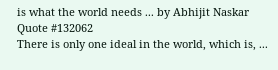is what the world needs ... by Abhijit Naskar Quote #132062
There is only one ideal in the world, which is, ...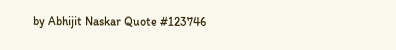by Abhijit Naskar Quote #123746